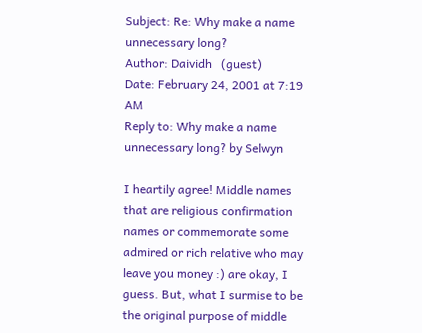Subject: Re: Why make a name unnecessary long?
Author: Daividh   (guest)
Date: February 24, 2001 at 7:19 AM
Reply to: Why make a name unnecessary long? by Selwyn

I heartily agree! Middle names that are religious confirmation names or commemorate some admired or rich relative who may leave you money :) are okay, I guess. But, what I surmise to be the original purpose of middle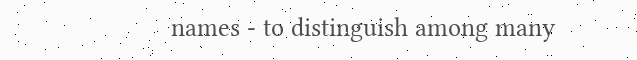names - to distinguish among many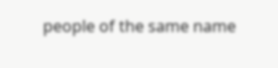people of the same name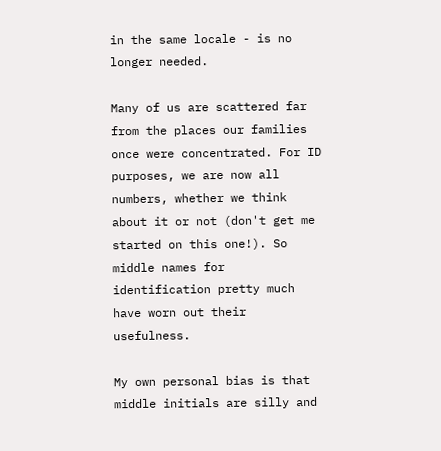in the same locale - is no longer needed.

Many of us are scattered far from the places our families once were concentrated. For ID purposes, we are now all numbers, whether we think about it or not (don't get me started on this one!). So middle names for identification pretty much have worn out their usefulness.

My own personal bias is that middle initials are silly and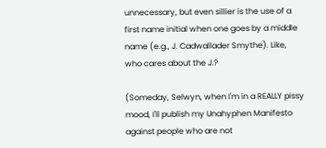unnecessary, but even sillier is the use of a first name initial when one goes by a middle name (e.g., J. Cadwallader Smythe). Like, who cares about the J.?

(Someday, Selwyn, when I'm in a REALLY pissy mood, I'll publish my Unahyphen Manifesto against people who are not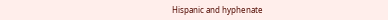Hispanic and hyphenate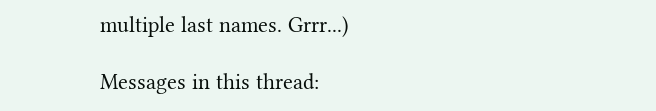multiple last names. Grrr...)

Messages in this thread: